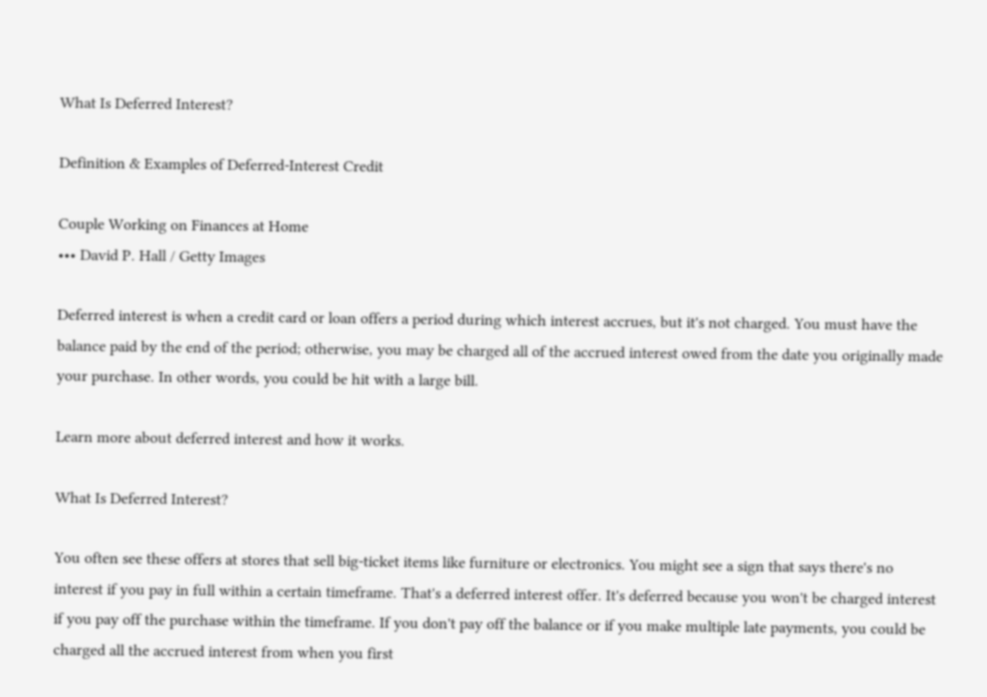What Is Deferred Interest?

Definition & Examples of Deferred-Interest Credit

Couple Working on Finances at Home
••• David P. Hall / Getty Images

Deferred interest is when a credit card or loan offers a period during which interest accrues, but it's not charged. You must have the balance paid by the end of the period; otherwise, you may be charged all of the accrued interest owed from the date you originally made your purchase. In other words, you could be hit with a large bill.

Learn more about deferred interest and how it works.

What Is Deferred Interest?

You often see these offers at stores that sell big-ticket items like furniture or electronics. You might see a sign that says there's no interest if you pay in full within a certain timeframe. That's a deferred interest offer. It's deferred because you won't be charged interest if you pay off the purchase within the timeframe. If you don't pay off the balance or if you make multiple late payments, you could be charged all the accrued interest from when you first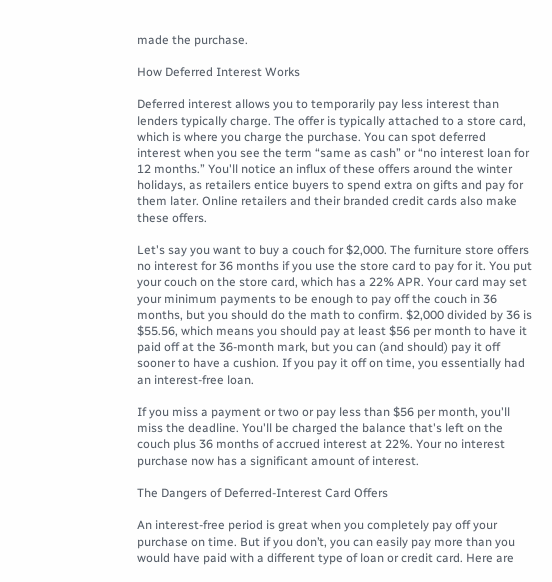made the purchase.

How Deferred Interest Works

Deferred interest allows you to temporarily pay less interest than lenders typically charge. The offer is typically attached to a store card, which is where you charge the purchase. You can spot deferred interest when you see the term “same as cash” or “no interest loan for 12 months.” You'll notice an influx of these offers around the winter holidays, as retailers entice buyers to spend extra on gifts and pay for them later. Online retailers and their branded credit cards also make these offers.

Let's say you want to buy a couch for $2,000. The furniture store offers no interest for 36 months if you use the store card to pay for it. You put your couch on the store card, which has a 22% APR. Your card may set your minimum payments to be enough to pay off the couch in 36 months, but you should do the math to confirm. $2,000 divided by 36 is $55.56, which means you should pay at least $56 per month to have it paid off at the 36-month mark, but you can (and should) pay it off sooner to have a cushion. If you pay it off on time, you essentially had an interest-free loan.

If you miss a payment or two or pay less than $56 per month, you'll miss the deadline. You'll be charged the balance that's left on the couch plus 36 months of accrued interest at 22%. Your no interest purchase now has a significant amount of interest.

The Dangers of Deferred-Interest Card Offers

An interest-free period is great when you completely pay off your purchase on time. But if you don’t, you can easily pay more than you would have paid with a different type of loan or credit card. Here are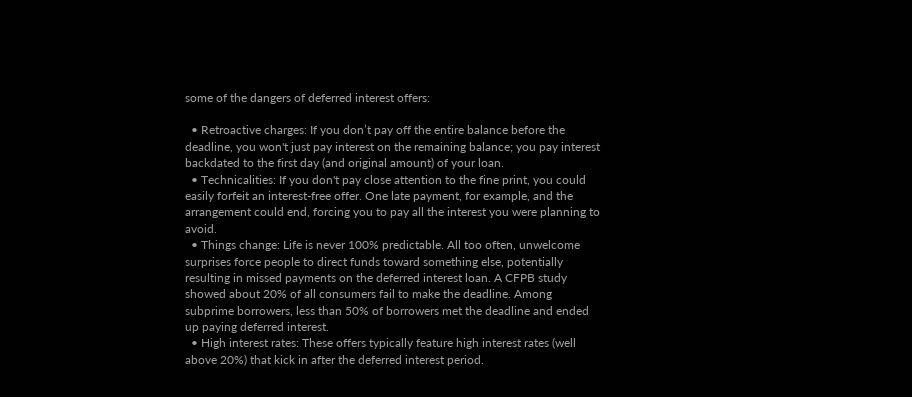some of the dangers of deferred interest offers:

  • Retroactive charges: If you don’t pay off the entire balance before the deadline, you won't just pay interest on the remaining balance; you pay interest backdated to the first day (and original amount) of your loan.
  • Technicalities: If you don't pay close attention to the fine print, you could easily forfeit an interest-free offer. One late payment, for example, and the arrangement could end, forcing you to pay all the interest you were planning to avoid.
  • Things change: Life is never 100% predictable. All too often, unwelcome surprises force people to direct funds toward something else, potentially resulting in missed payments on the deferred interest loan. A CFPB study showed about 20% of all consumers fail to make the deadline. Among subprime borrowers, less than 50% of borrowers met the deadline and ended up paying deferred interest.
  • High interest rates: These offers typically feature high interest rates (well above 20%) that kick in after the deferred interest period.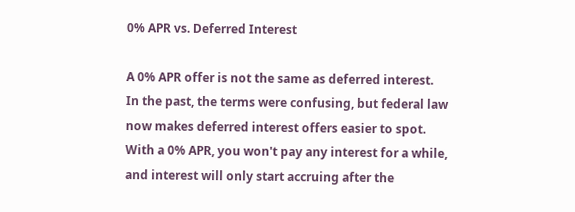0% APR vs. Deferred Interest

A 0% APR offer is not the same as deferred interest. In the past, the terms were confusing, but federal law now makes deferred interest offers easier to spot. With a 0% APR, you won't pay any interest for a while, and interest will only start accruing after the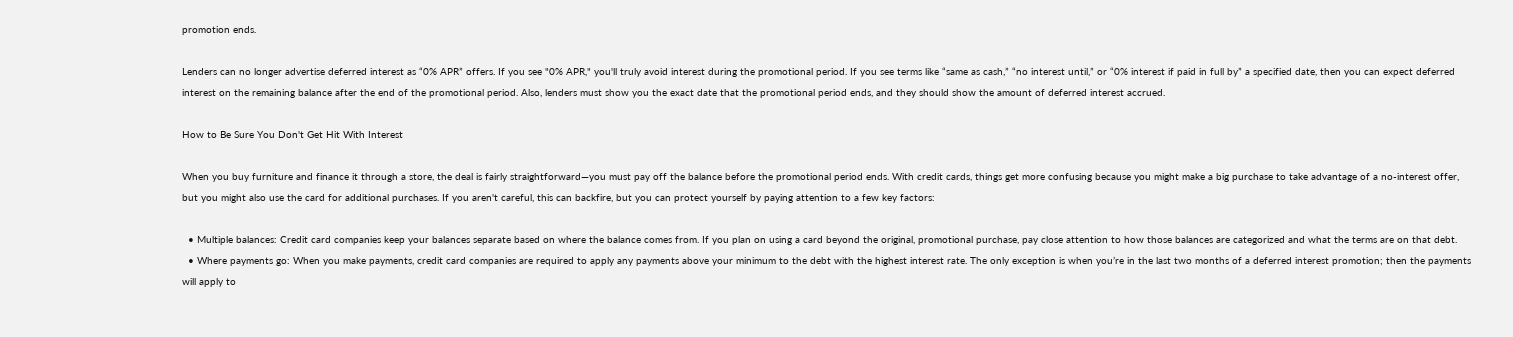promotion ends.

Lenders can no longer advertise deferred interest as “0% APR” offers. If you see "0% APR," you'll truly avoid interest during the promotional period. If you see terms like “same as cash,” “no interest until,” or “0% interest if paid in full by” a specified date, then you can expect deferred interest on the remaining balance after the end of the promotional period. Also, lenders must show you the exact date that the promotional period ends, and they should show the amount of deferred interest accrued.

How to Be Sure You Don't Get Hit With Interest

When you buy furniture and finance it through a store, the deal is fairly straightforward—you must pay off the balance before the promotional period ends. With credit cards, things get more confusing because you might make a big purchase to take advantage of a no-interest offer, but you might also use the card for additional purchases. If you aren't careful, this can backfire, but you can protect yourself by paying attention to a few key factors:

  • Multiple balances: Credit card companies keep your balances separate based on where the balance comes from. If you plan on using a card beyond the original, promotional purchase, pay close attention to how those balances are categorized and what the terms are on that debt.
  • Where payments go: When you make payments, credit card companies are required to apply any payments above your minimum to the debt with the highest interest rate. The only exception is when you’re in the last two months of a deferred interest promotion; then the payments will apply to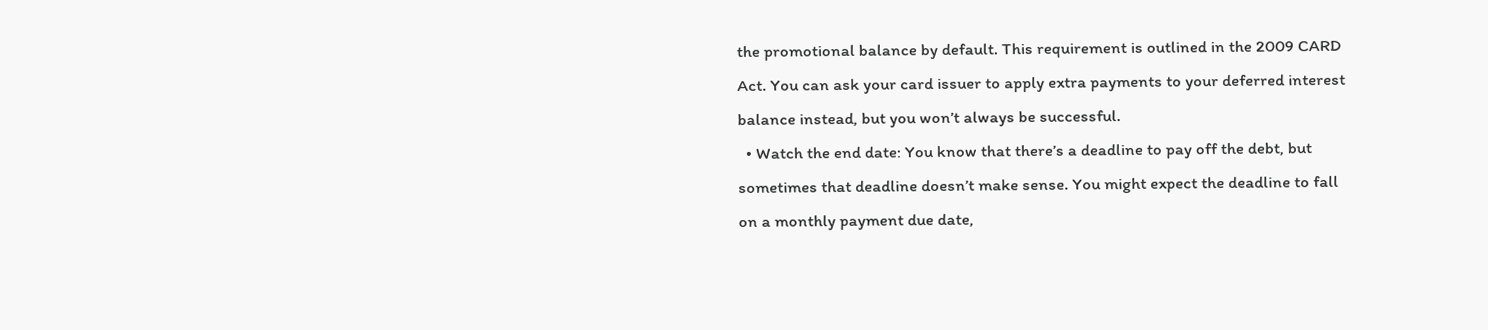the promotional balance by default. This requirement is outlined in the 2009 CARD Act. You can ask your card issuer to apply extra payments to your deferred interest balance instead, but you won’t always be successful.
  • Watch the end date: You know that there’s a deadline to pay off the debt, but sometimes that deadline doesn’t make sense. You might expect the deadline to fall on a monthly payment due date,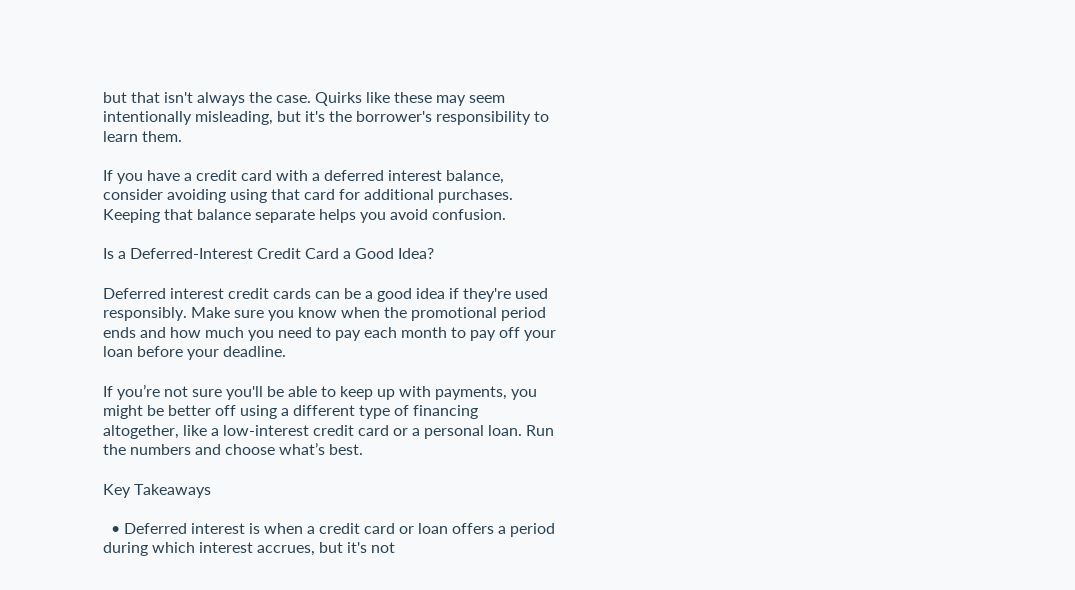but that isn't always the case. Quirks like these may seem intentionally misleading, but it's the borrower's responsibility to learn them.

If you have a credit card with a deferred interest balance, consider avoiding using that card for additional purchases. Keeping that balance separate helps you avoid confusion.

Is a Deferred-Interest Credit Card a Good Idea?

Deferred interest credit cards can be a good idea if they're used responsibly. Make sure you know when the promotional period ends and how much you need to pay each month to pay off your loan before your deadline.

If you’re not sure you'll be able to keep up with payments, you might be better off using a different type of financing altogether, like a low-interest credit card or a personal loan. Run the numbers and choose what’s best.

Key Takeaways

  • Deferred interest is when a credit card or loan offers a period during which interest accrues, but it's not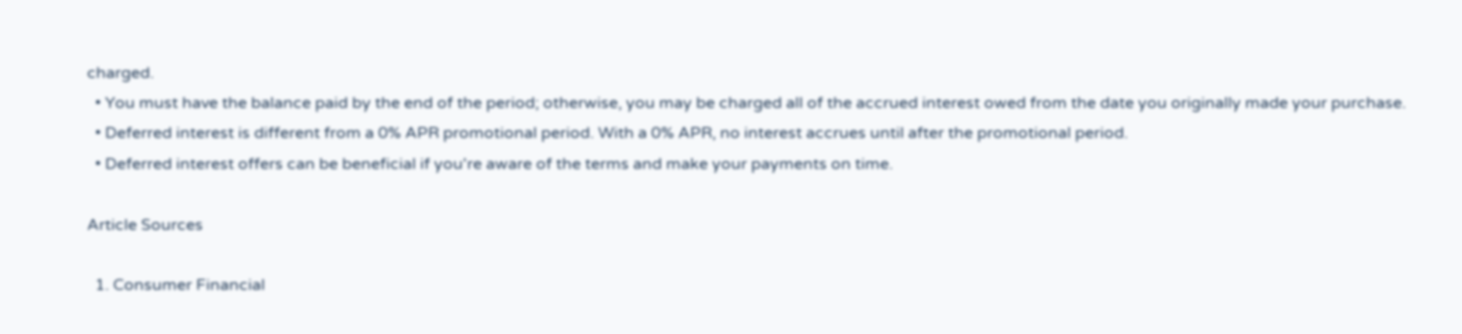charged.
  • You must have the balance paid by the end of the period; otherwise, you may be charged all of the accrued interest owed from the date you originally made your purchase.
  • Deferred interest is different from a 0% APR promotional period. With a 0% APR, no interest accrues until after the promotional period.
  • Deferred interest offers can be beneficial if you're aware of the terms and make your payments on time.

Article Sources

  1. Consumer Financial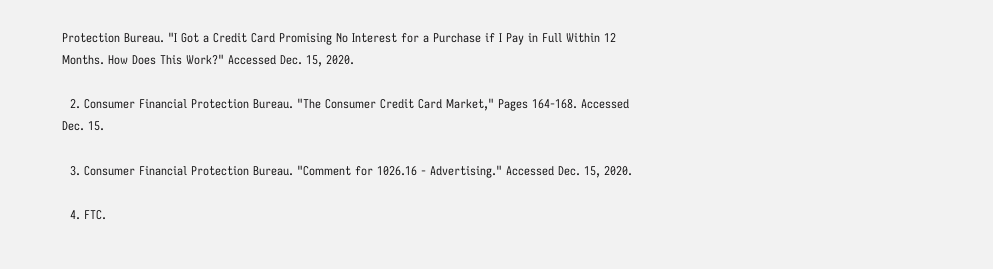Protection Bureau. "I Got a Credit Card Promising No Interest for a Purchase if I Pay in Full Within 12 Months. How Does This Work?" Accessed Dec. 15, 2020.

  2. Consumer Financial Protection Bureau. "The Consumer Credit Card Market," Pages 164-168. Accessed Dec. 15.

  3. Consumer Financial Protection Bureau. "Comment for 1026.16 - Advertising." Accessed Dec. 15, 2020.

  4. FTC.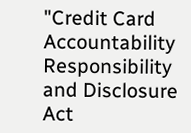"Credit Card Accountability Responsibility and Disclosure Act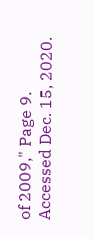of 2009," Page 9. Accessed Dec. 15, 2020.